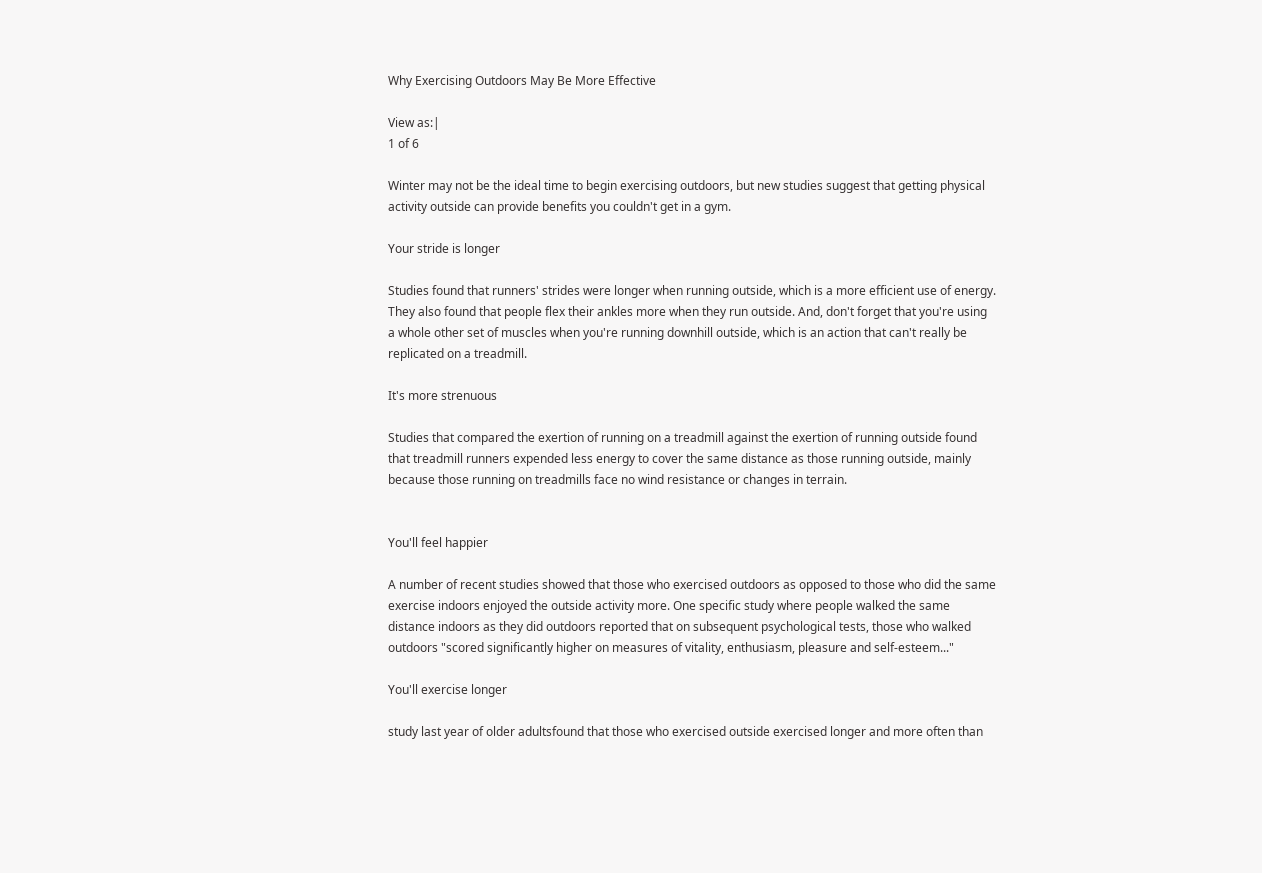Why Exercising Outdoors May Be More Effective

View as:|
1 of 6

Winter may not be the ideal time to begin exercising outdoors, but new studies suggest that getting physical activity outside can provide benefits you couldn't get in a gym.

Your stride is longer

Studies found that runners' strides were longer when running outside, which is a more efficient use of energy. They also found that people flex their ankles more when they run outside. And, don't forget that you're using a whole other set of muscles when you're running downhill outside, which is an action that can't really be replicated on a treadmill.

It's more strenuous

Studies that compared the exertion of running on a treadmill against the exertion of running outside found that treadmill runners expended less energy to cover the same distance as those running outside, mainly because those running on treadmills face no wind resistance or changes in terrain.


You'll feel happier

A number of recent studies showed that those who exercised outdoors as opposed to those who did the same exercise indoors enjoyed the outside activity more. One specific study where people walked the same distance indoors as they did outdoors reported that on subsequent psychological tests, those who walked outdoors "scored significantly higher on measures of vitality, enthusiasm, pleasure and self-esteem..."

You'll exercise longer

study last year of older adultsfound that those who exercised outside exercised longer and more often than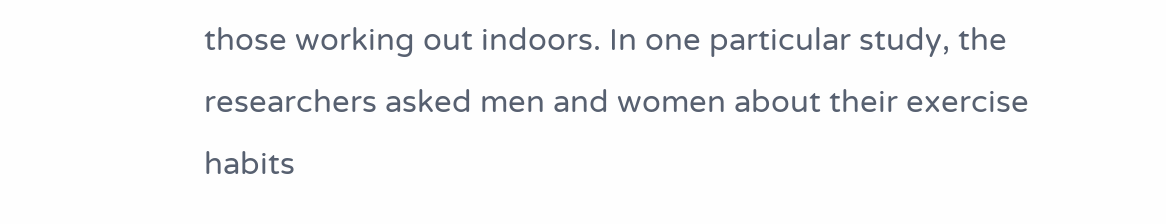those working out indoors. In one particular study, the researchers asked men and women about their exercise habits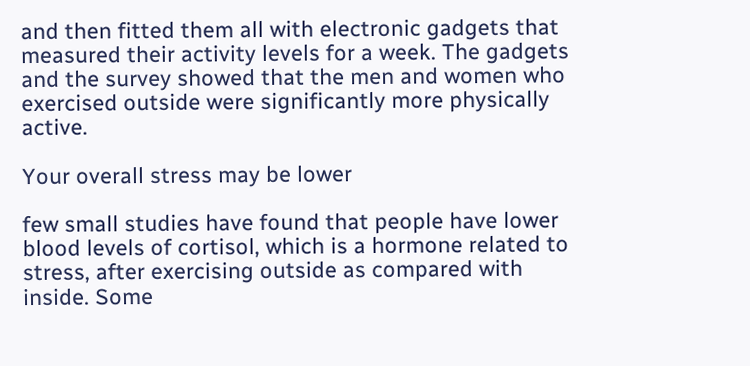and then fitted them all with electronic gadgets that measured their activity levels for a week. The gadgets and the survey showed that the men and women who exercised outside were significantly more physically active.

Your overall stress may be lower

few small studies have found that people have lower blood levels of cortisol, which is a hormone related to stress, after exercising outside as compared with inside. Some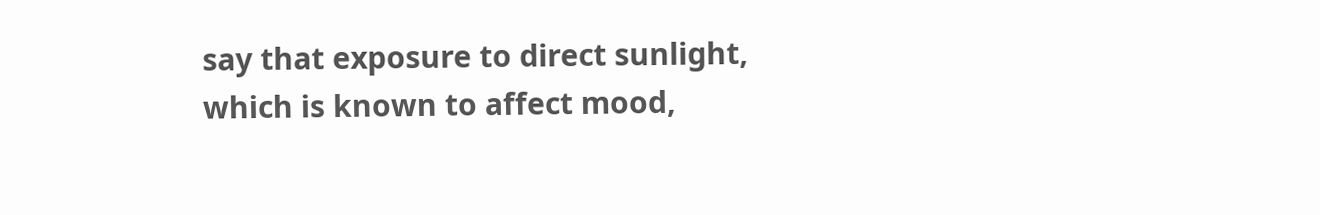say that exposure to direct sunlight, which is known to affect mood,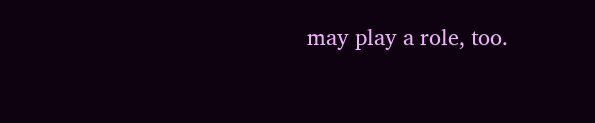may play a role, too.